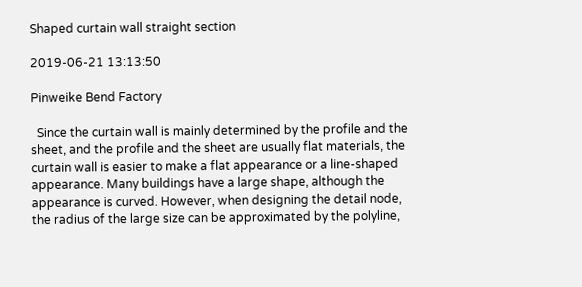Shaped curtain wall straight section

2019-06-21 13:13:50

Pinweike Bend Factory

  Since the curtain wall is mainly determined by the profile and the sheet, and the profile and the sheet are usually flat materials, the curtain wall is easier to make a flat appearance or a line-shaped appearance. Many buildings have a large shape, although the appearance is curved. However, when designing the detail node, the radius of the large size can be approximated by the polyline,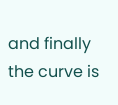and finally the curve is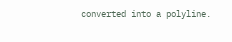converted into a polyline.